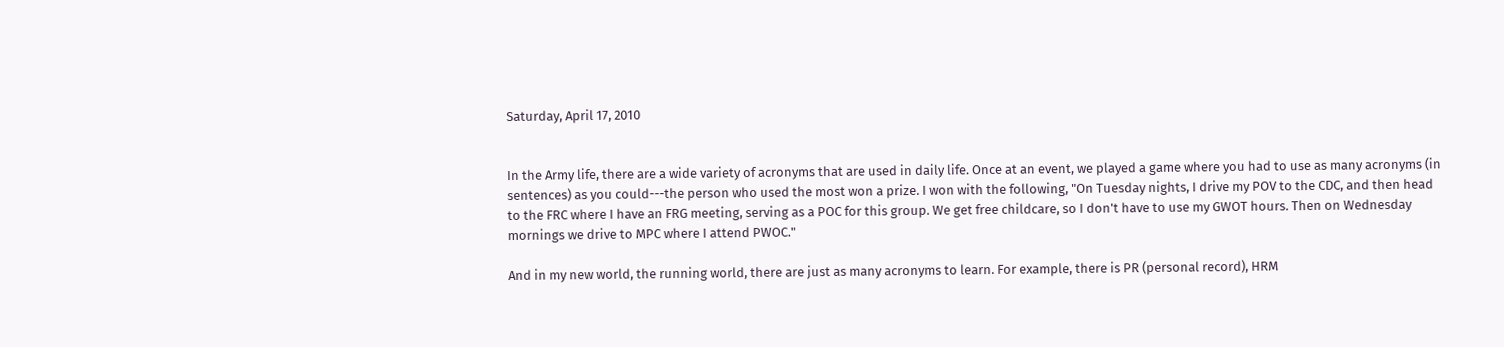Saturday, April 17, 2010


In the Army life, there are a wide variety of acronyms that are used in daily life. Once at an event, we played a game where you had to use as many acronyms (in sentences) as you could---the person who used the most won a prize. I won with the following, "On Tuesday nights, I drive my POV to the CDC, and then head to the FRC where I have an FRG meeting, serving as a POC for this group. We get free childcare, so I don't have to use my GWOT hours. Then on Wednesday mornings we drive to MPC where I attend PWOC."

And in my new world, the running world, there are just as many acronyms to learn. For example, there is PR (personal record), HRM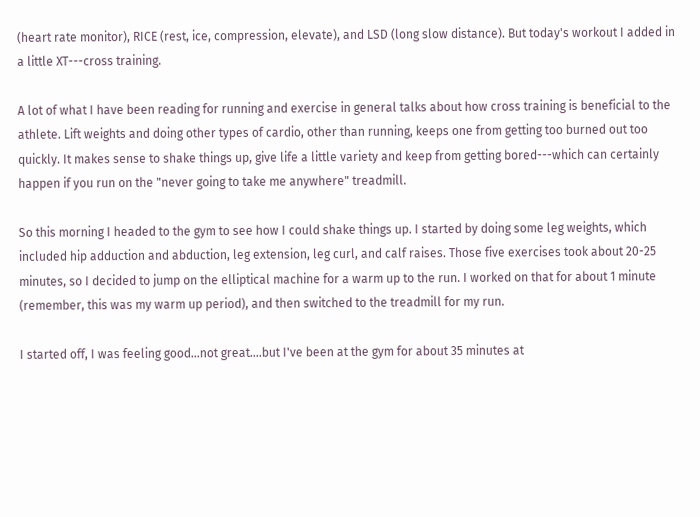(heart rate monitor), RICE (rest, ice, compression, elevate), and LSD (long slow distance). But today's workout I added in a little XT---cross training.

A lot of what I have been reading for running and exercise in general talks about how cross training is beneficial to the athlete. Lift weights and doing other types of cardio, other than running, keeps one from getting too burned out too quickly. It makes sense to shake things up, give life a little variety and keep from getting bored---which can certainly happen if you run on the "never going to take me anywhere" treadmill.

So this morning I headed to the gym to see how I could shake things up. I started by doing some leg weights, which included hip adduction and abduction, leg extension, leg curl, and calf raises. Those five exercises took about 20-25 minutes, so I decided to jump on the elliptical machine for a warm up to the run. I worked on that for about 1 minute (remember, this was my warm up period), and then switched to the treadmill for my run.

I started off, I was feeling good...not great....but I've been at the gym for about 35 minutes at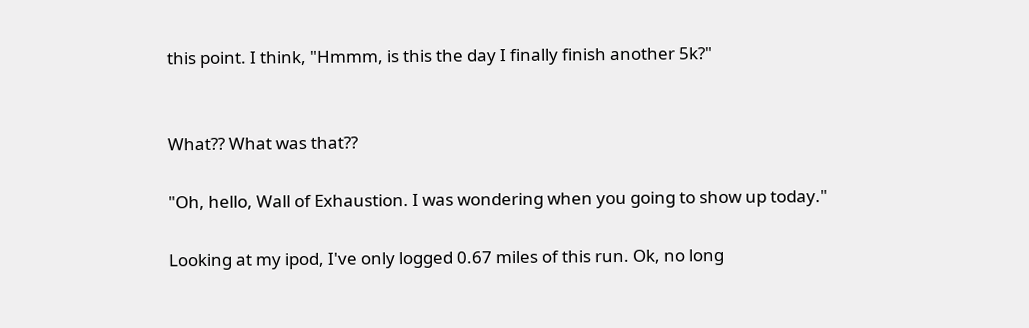this point. I think, "Hmmm, is this the day I finally finish another 5k?"


What?? What was that??

"Oh, hello, Wall of Exhaustion. I was wondering when you going to show up today."

Looking at my ipod, I've only logged 0.67 miles of this run. Ok, no long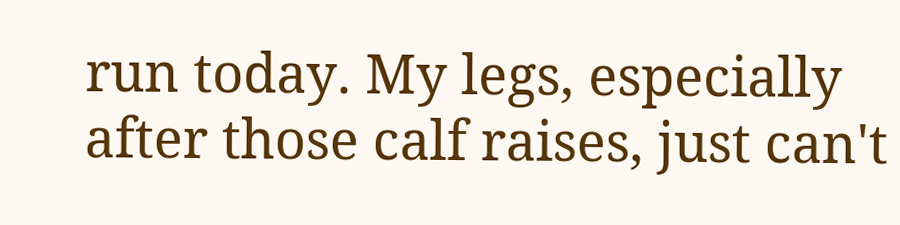run today. My legs, especially after those calf raises, just can't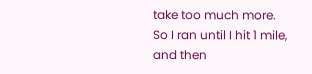take too much more. So I ran until I hit 1 mile, and then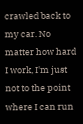crawled back to my car. No matter how hard I work, I'm just not to the point where I can run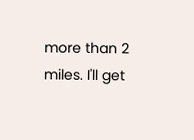more than 2 miles. I'll get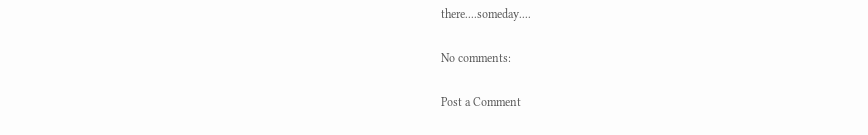there....someday....

No comments:

Post a Comment